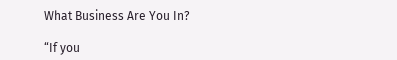What Business Are You In?

“If you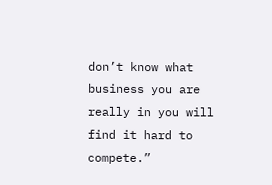don’t know what business you are really in you will find it hard to compete.”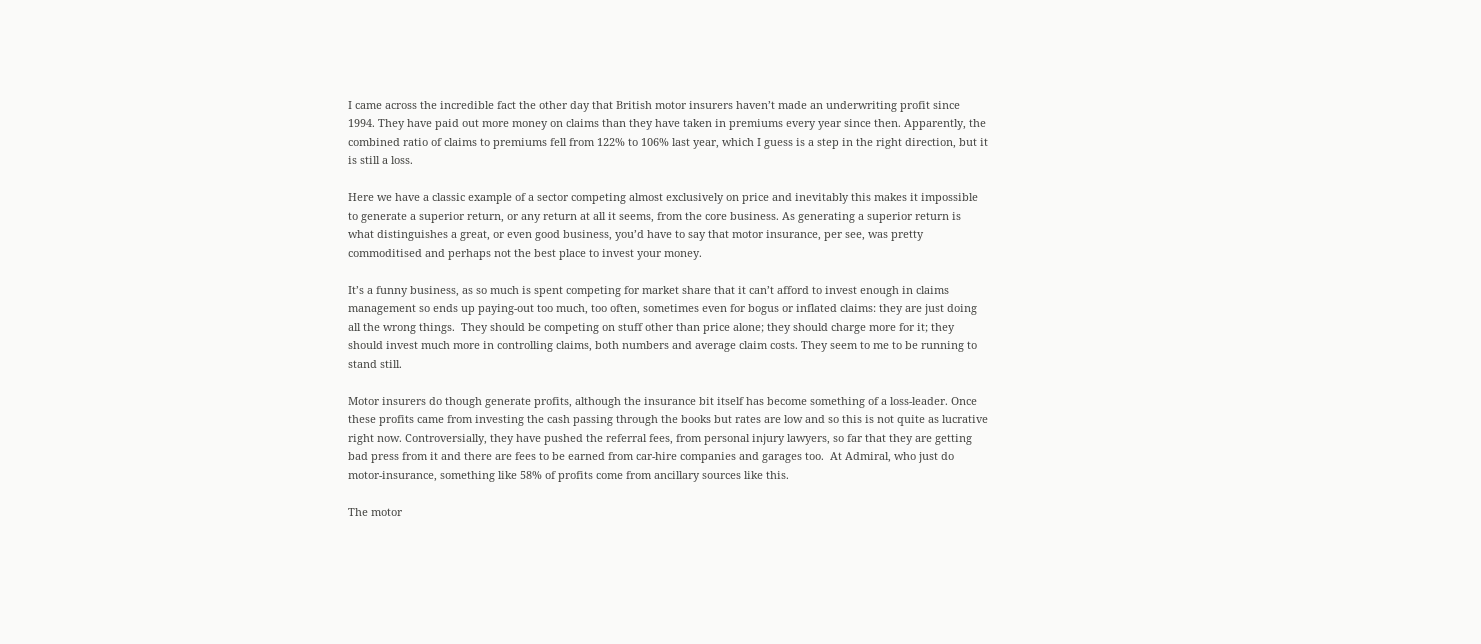I came across the incredible fact the other day that British motor insurers haven’t made an underwriting profit since 1994. They have paid out more money on claims than they have taken in premiums every year since then. Apparently, the combined ratio of claims to premiums fell from 122% to 106% last year, which I guess is a step in the right direction, but it is still a loss.

Here we have a classic example of a sector competing almost exclusively on price and inevitably this makes it impossible to generate a superior return, or any return at all it seems, from the core business. As generating a superior return is what distinguishes a great, or even good business, you’d have to say that motor insurance, per see, was pretty commoditised and perhaps not the best place to invest your money.

It’s a funny business, as so much is spent competing for market share that it can’t afford to invest enough in claims management so ends up paying-out too much, too often, sometimes even for bogus or inflated claims: they are just doing all the wrong things.  They should be competing on stuff other than price alone; they should charge more for it; they should invest much more in controlling claims, both numbers and average claim costs. They seem to me to be running to stand still.

Motor insurers do though generate profits, although the insurance bit itself has become something of a loss-leader. Once these profits came from investing the cash passing through the books but rates are low and so this is not quite as lucrative right now. Controversially, they have pushed the referral fees, from personal injury lawyers, so far that they are getting bad press from it and there are fees to be earned from car-hire companies and garages too.  At Admiral, who just do motor-insurance, something like 58% of profits come from ancillary sources like this.

The motor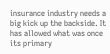insurance industry needs a big kick up the backside. It has allowed what was once its primary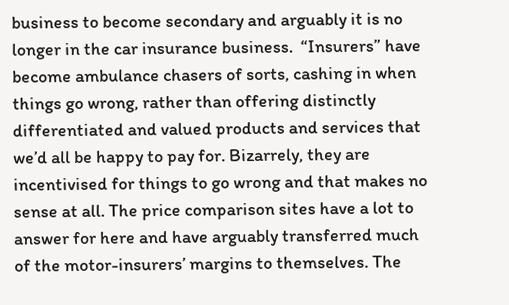business to become secondary and arguably it is no longer in the car insurance business.  “Insurers” have become ambulance chasers of sorts, cashing in when things go wrong, rather than offering distinctly differentiated and valued products and services that we’d all be happy to pay for. Bizarrely, they are incentivised for things to go wrong and that makes no sense at all. The price comparison sites have a lot to answer for here and have arguably transferred much of the motor-insurers’ margins to themselves. The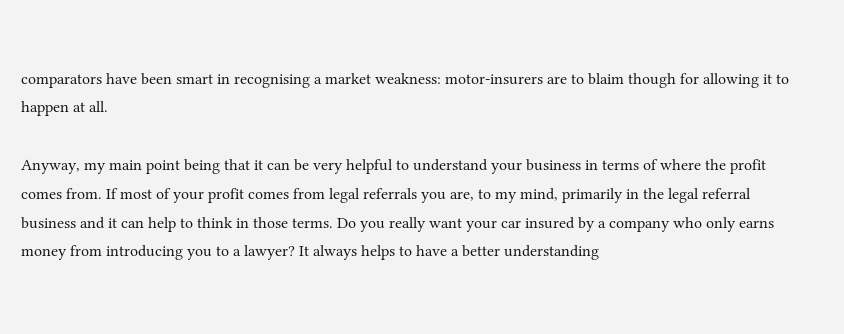comparators have been smart in recognising a market weakness: motor-insurers are to blaim though for allowing it to happen at all.

Anyway, my main point being that it can be very helpful to understand your business in terms of where the profit comes from. If most of your profit comes from legal referrals you are, to my mind, primarily in the legal referral business and it can help to think in those terms. Do you really want your car insured by a company who only earns money from introducing you to a lawyer? It always helps to have a better understanding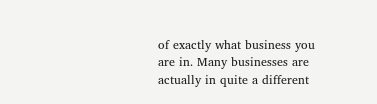of exactly what business you are in. Many businesses are actually in quite a different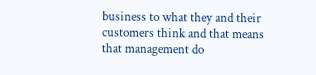business to what they and their customers think and that means that management do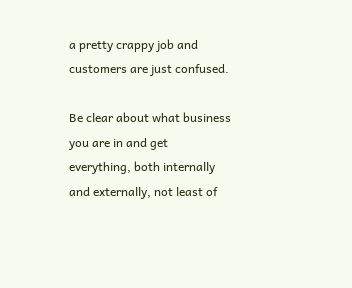a pretty crappy job and customers are just confused.

Be clear about what business you are in and get everything, both internally and externally, not least of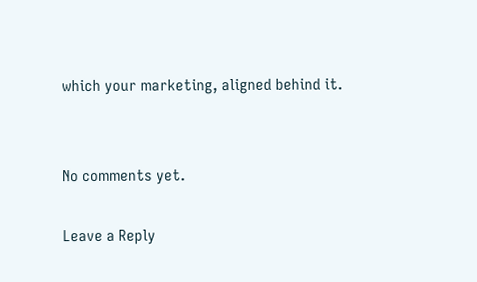which your marketing, aligned behind it.


No comments yet.

Leave a Reply